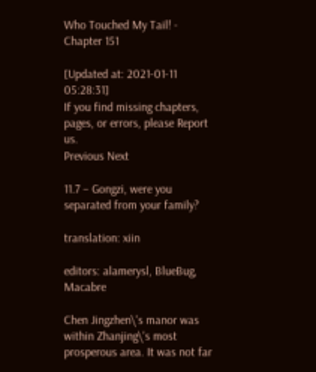Who Touched My Tail! - Chapter 151

[Updated at: 2021-01-11 05:28:31]
If you find missing chapters, pages, or errors, please Report us.
Previous Next

11.7 – Gongzi, were you separated from your family?

translation: xiin

editors: alamerysl, BlueBug, Macabre

Chen Jingzhen\'s manor was within Zhanjing\'s most prosperous area. It was not far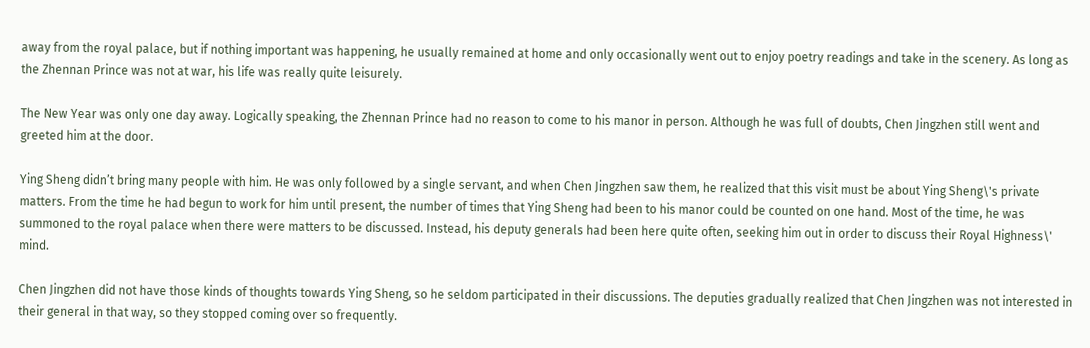away from the royal palace, but if nothing important was happening, he usually remained at home and only occasionally went out to enjoy poetry readings and take in the scenery. As long as the Zhennan Prince was not at war, his life was really quite leisurely.

The New Year was only one day away. Logically speaking, the Zhennan Prince had no reason to come to his manor in person. Although he was full of doubts, Chen Jingzhen still went and greeted him at the door.

Ying Sheng didn’t bring many people with him. He was only followed by a single servant, and when Chen Jingzhen saw them, he realized that this visit must be about Ying Sheng\'s private matters. From the time he had begun to work for him until present, the number of times that Ying Sheng had been to his manor could be counted on one hand. Most of the time, he was summoned to the royal palace when there were matters to be discussed. Instead, his deputy generals had been here quite often, seeking him out in order to discuss their Royal Highness\' mind.

Chen Jingzhen did not have those kinds of thoughts towards Ying Sheng, so he seldom participated in their discussions. The deputies gradually realized that Chen Jingzhen was not interested in their general in that way, so they stopped coming over so frequently.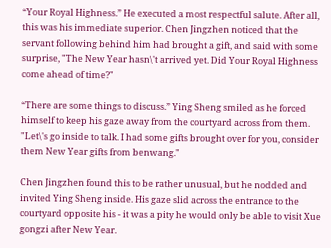“Your Royal Highness.” He executed a most respectful salute. After all, this was his immediate superior. Chen Jingzhen noticed that the servant following behind him had brought a gift, and said with some surprise, "The New Year hasn\'t arrived yet. Did Your Royal Highness come ahead of time?"

“There are some things to discuss.” Ying Sheng smiled as he forced himself to keep his gaze away from the courtyard across from them. "Let\'s go inside to talk. I had some gifts brought over for you, consider them New Year gifts from benwang."

Chen Jingzhen found this to be rather unusual, but he nodded and invited Ying Sheng inside. His gaze slid across the entrance to the courtyard opposite his - it was a pity he would only be able to visit Xue gongzi after New Year.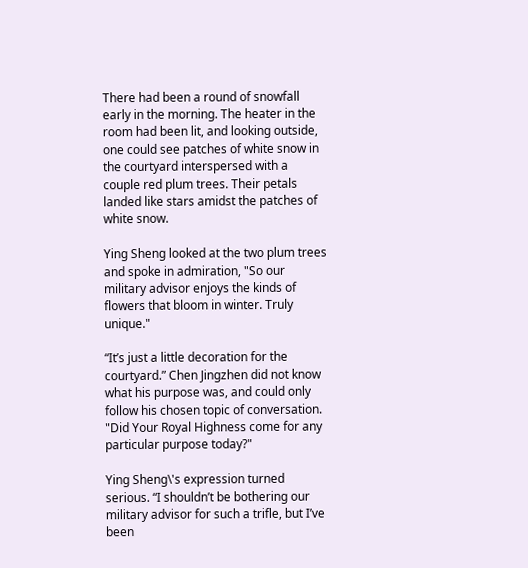There had been a round of snowfall early in the morning. The heater in the room had been lit, and looking outside, one could see patches of white snow in the courtyard interspersed with a couple red plum trees. Their petals landed like stars amidst the patches of white snow.

Ying Sheng looked at the two plum trees and spoke in admiration, "So our military advisor enjoys the kinds of flowers that bloom in winter. Truly unique."

“It’s just a little decoration for the courtyard.” Chen Jingzhen did not know what his purpose was, and could only follow his chosen topic of conversation. "Did Your Royal Highness come for any particular purpose today?"

Ying Sheng\'s expression turned serious. “I shouldn’t be bothering our military advisor for such a trifle, but I’ve been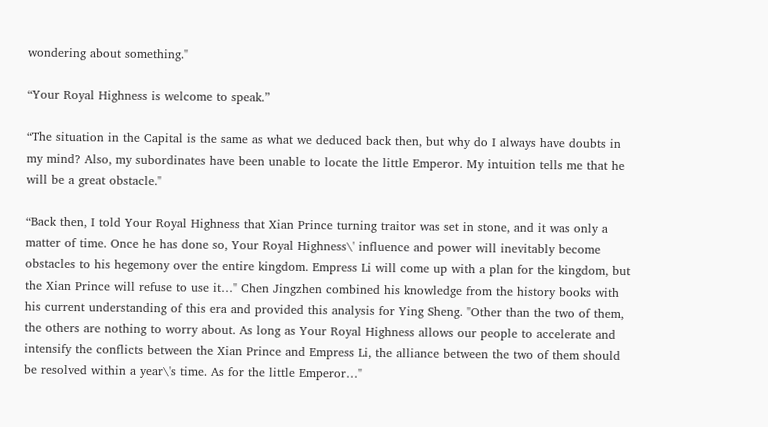wondering about something."

“Your Royal Highness is welcome to speak.”

“The situation in the Capital is the same as what we deduced back then, but why do I always have doubts in my mind? Also, my subordinates have been unable to locate the little Emperor. My intuition tells me that he will be a great obstacle."

“Back then, I told Your Royal Highness that Xian Prince turning traitor was set in stone, and it was only a matter of time. Once he has done so, Your Royal Highness\' influence and power will inevitably become obstacles to his hegemony over the entire kingdom. Empress Li will come up with a plan for the kingdom, but the Xian Prince will refuse to use it…" Chen Jingzhen combined his knowledge from the history books with his current understanding of this era and provided this analysis for Ying Sheng. "Other than the two of them, the others are nothing to worry about. As long as Your Royal Highness allows our people to accelerate and intensify the conflicts between the Xian Prince and Empress Li, the alliance between the two of them should be resolved within a year\'s time. As for the little Emperor…"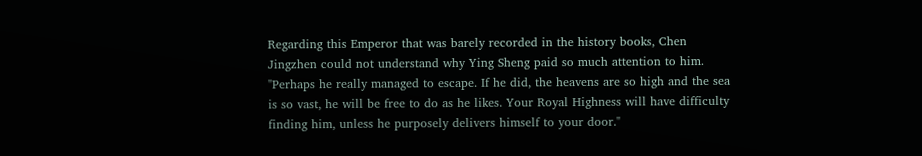Regarding this Emperor that was barely recorded in the history books, Chen Jingzhen could not understand why Ying Sheng paid so much attention to him. "Perhaps he really managed to escape. If he did, the heavens are so high and the sea is so vast, he will be free to do as he likes. Your Royal Highness will have difficulty finding him, unless he purposely delivers himself to your door."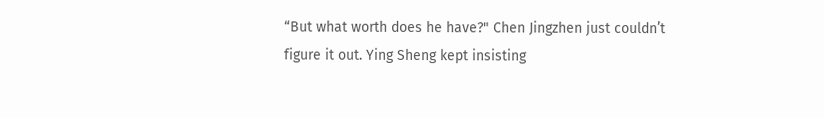“But what worth does he have?" Chen Jingzhen just couldn’t figure it out. Ying Sheng kept insisting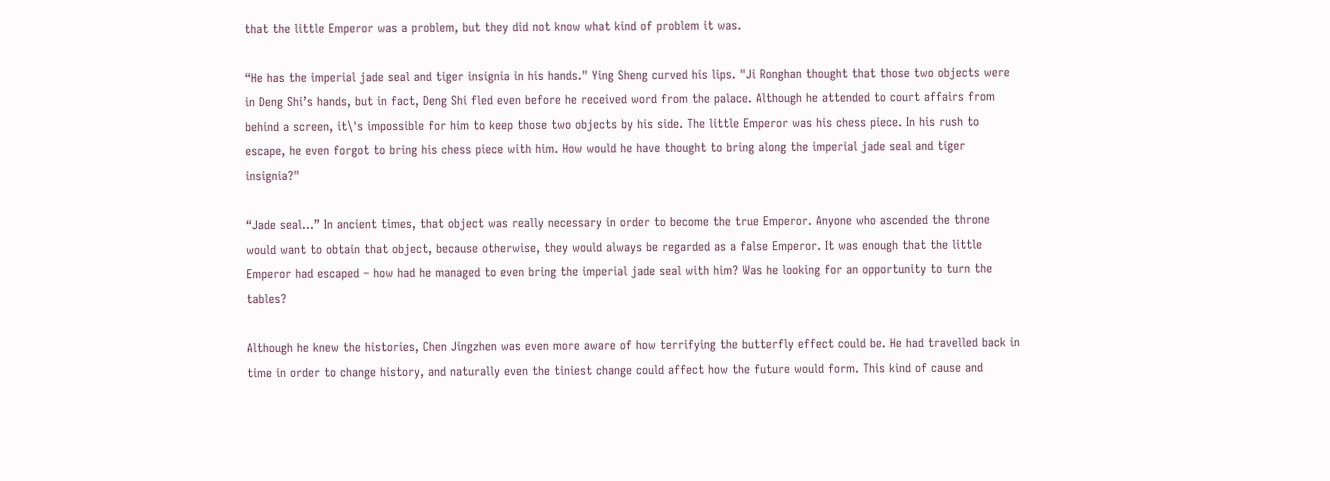that the little Emperor was a problem, but they did not know what kind of problem it was.

“He has the imperial jade seal and tiger insignia in his hands." Ying Sheng curved his lips. "Ji Ronghan thought that those two objects were in Deng Shi’s hands, but in fact, Deng Shi fled even before he received word from the palace. Although he attended to court affairs from behind a screen, it\'s impossible for him to keep those two objects by his side. The little Emperor was his chess piece. In his rush to escape, he even forgot to bring his chess piece with him. How would he have thought to bring along the imperial jade seal and tiger insignia?"

“Jade seal…” In ancient times, that object was really necessary in order to become the true Emperor. Anyone who ascended the throne would want to obtain that object, because otherwise, they would always be regarded as a false Emperor. It was enough that the little Emperor had escaped – how had he managed to even bring the imperial jade seal with him? Was he looking for an opportunity to turn the tables?

Although he knew the histories, Chen Jingzhen was even more aware of how terrifying the butterfly effect could be. He had travelled back in time in order to change history, and naturally even the tiniest change could affect how the future would form. This kind of cause and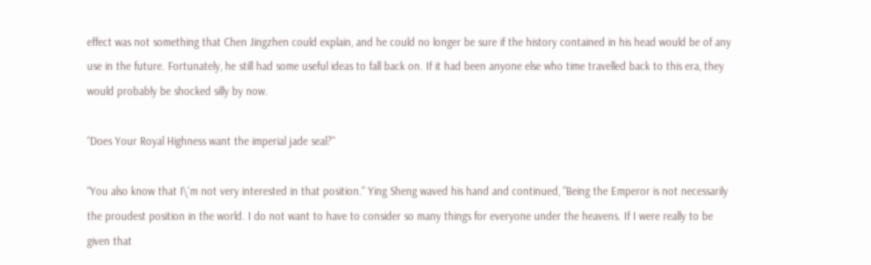effect was not something that Chen Jingzhen could explain, and he could no longer be sure if the history contained in his head would be of any use in the future. Fortunately, he still had some useful ideas to fall back on. If it had been anyone else who time travelled back to this era, they would probably be shocked silly by now.

“Does Your Royal Highness want the imperial jade seal?"

“You also know that I\'m not very interested in that position." Ying Sheng waved his hand and continued, "Being the Emperor is not necessarily the proudest position in the world. I do not want to have to consider so many things for everyone under the heavens. If I were really to be given that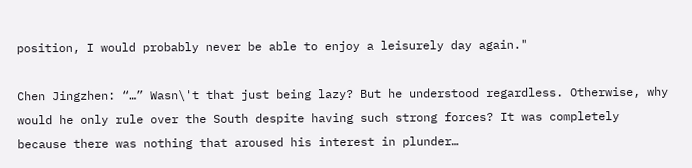position, I would probably never be able to enjoy a leisurely day again."

Chen Jingzhen: “…” Wasn\'t that just being lazy? But he understood regardless. Otherwise, why would he only rule over the South despite having such strong forces? It was completely because there was nothing that aroused his interest in plunder…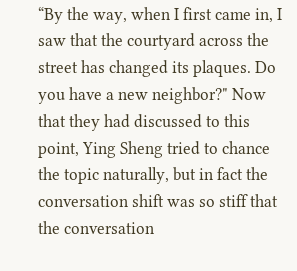“By the way, when I first came in, I saw that the courtyard across the street has changed its plaques. Do you have a new neighbor?" Now that they had discussed to this point, Ying Sheng tried to chance the topic naturally, but in fact the conversation shift was so stiff that the conversation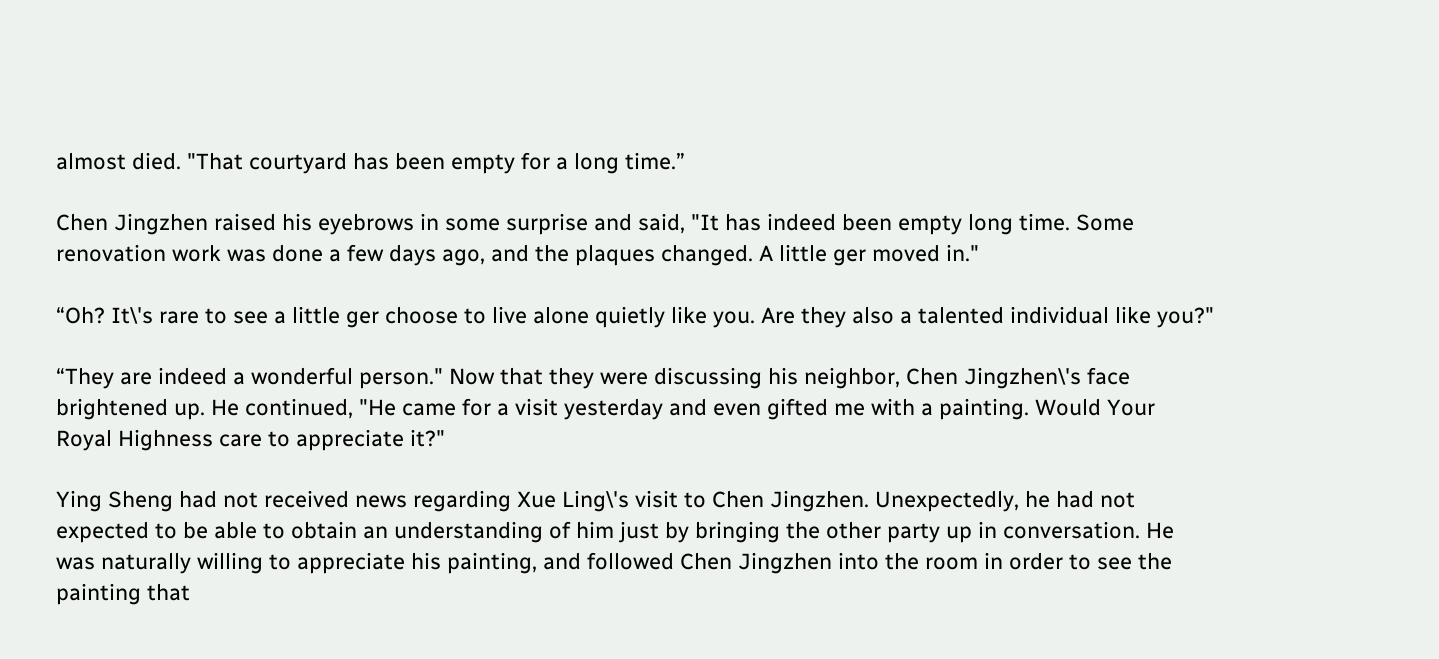almost died. "That courtyard has been empty for a long time.”

Chen Jingzhen raised his eyebrows in some surprise and said, "It has indeed been empty long time. Some renovation work was done a few days ago, and the plaques changed. A little ger moved in."

“Oh? It\'s rare to see a little ger choose to live alone quietly like you. Are they also a talented individual like you?"

“They are indeed a wonderful person." Now that they were discussing his neighbor, Chen Jingzhen\'s face brightened up. He continued, "He came for a visit yesterday and even gifted me with a painting. Would Your Royal Highness care to appreciate it?"

Ying Sheng had not received news regarding Xue Ling\'s visit to Chen Jingzhen. Unexpectedly, he had not expected to be able to obtain an understanding of him just by bringing the other party up in conversation. He was naturally willing to appreciate his painting, and followed Chen Jingzhen into the room in order to see the painting that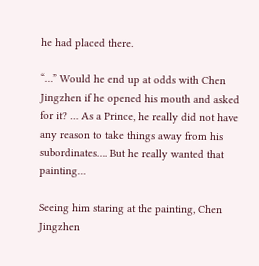he had placed there.

“…” Would he end up at odds with Chen Jingzhen if he opened his mouth and asked for it? … As a Prince, he really did not have any reason to take things away from his subordinates…. But he really wanted that painting…

Seeing him staring at the painting, Chen Jingzhen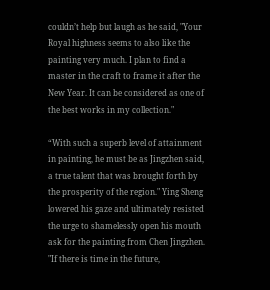couldn’t help but laugh as he said, "Your Royal highness seems to also like the painting very much. I plan to find a master in the craft to frame it after the New Year. It can be considered as one of the best works in my collection."

“With such a superb level of attainment in painting, he must be as Jingzhen said, a true talent that was brought forth by the prosperity of the region." Ying Sheng lowered his gaze and ultimately resisted the urge to shamelessly open his mouth ask for the painting from Chen Jingzhen. "If there is time in the future,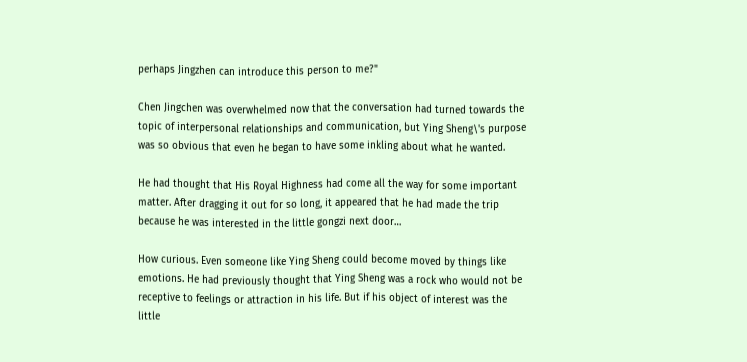perhaps Jingzhen can introduce this person to me?"

Chen Jingchen was overwhelmed now that the conversation had turned towards the topic of interpersonal relationships and communication, but Ying Sheng\'s purpose was so obvious that even he began to have some inkling about what he wanted.

He had thought that His Royal Highness had come all the way for some important matter. After dragging it out for so long, it appeared that he had made the trip because he was interested in the little gongzi next door…

How curious. Even someone like Ying Sheng could become moved by things like emotions. He had previously thought that Ying Sheng was a rock who would not be receptive to feelings or attraction in his life. But if his object of interest was the little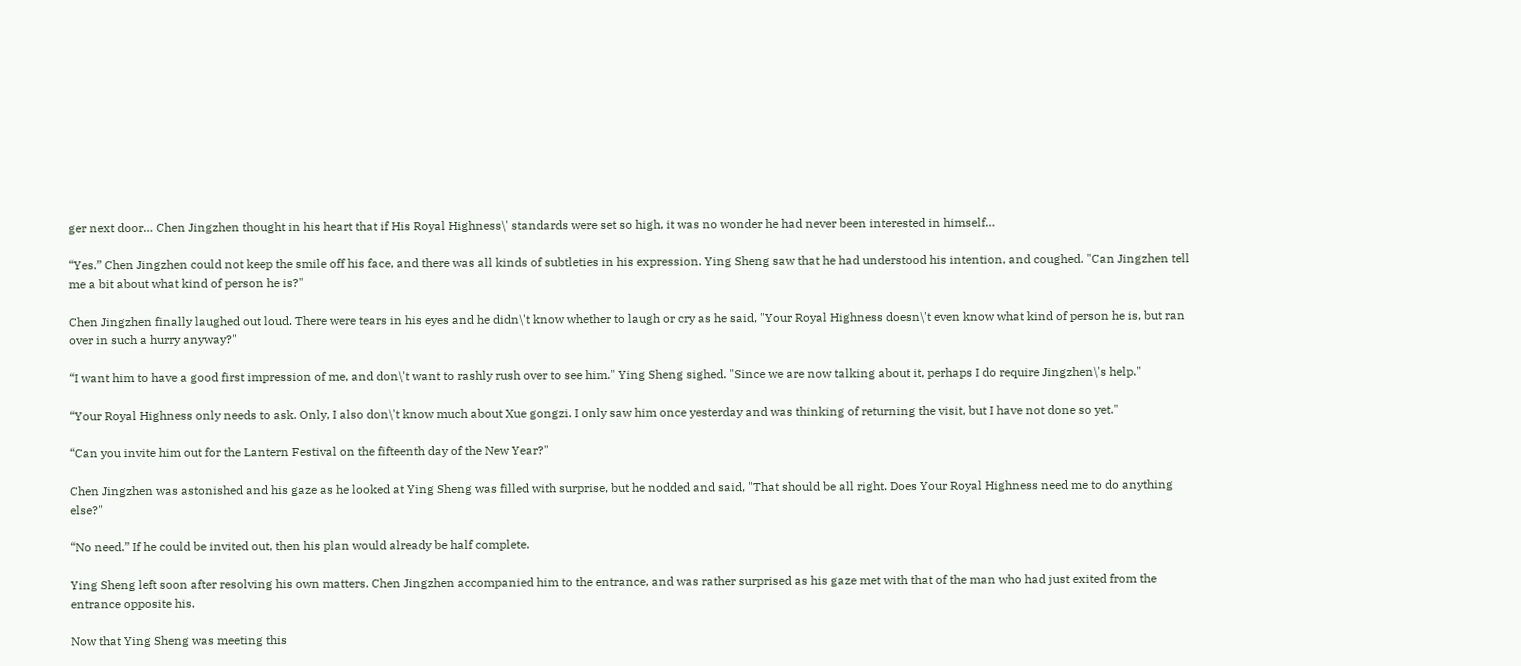ger next door… Chen Jingzhen thought in his heart that if His Royal Highness\' standards were set so high, it was no wonder he had never been interested in himself…

“Yes.” Chen Jingzhen could not keep the smile off his face, and there was all kinds of subtleties in his expression. Ying Sheng saw that he had understood his intention, and coughed. "Can Jingzhen tell me a bit about what kind of person he is?"

Chen Jingzhen finally laughed out loud. There were tears in his eyes and he didn\'t know whether to laugh or cry as he said, "Your Royal Highness doesn\'t even know what kind of person he is, but ran over in such a hurry anyway?"

“I want him to have a good first impression of me, and don\'t want to rashly rush over to see him." Ying Sheng sighed. "Since we are now talking about it, perhaps I do require Jingzhen\'s help."

“Your Royal Highness only needs to ask. Only, I also don\'t know much about Xue gongzi. I only saw him once yesterday and was thinking of returning the visit, but I have not done so yet."

“Can you invite him out for the Lantern Festival on the fifteenth day of the New Year?"

Chen Jingzhen was astonished and his gaze as he looked at Ying Sheng was filled with surprise, but he nodded and said, "That should be all right. Does Your Royal Highness need me to do anything else?"

“No need.” If he could be invited out, then his plan would already be half complete.

Ying Sheng left soon after resolving his own matters. Chen Jingzhen accompanied him to the entrance, and was rather surprised as his gaze met with that of the man who had just exited from the entrance opposite his.

Now that Ying Sheng was meeting this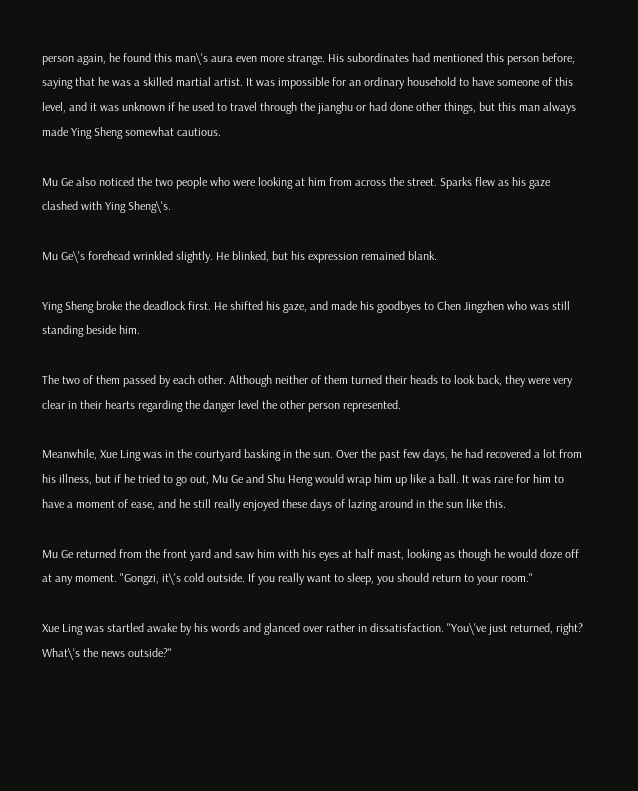person again, he found this man\'s aura even more strange. His subordinates had mentioned this person before, saying that he was a skilled martial artist. It was impossible for an ordinary household to have someone of this level, and it was unknown if he used to travel through the jianghu or had done other things, but this man always made Ying Sheng somewhat cautious.

Mu Ge also noticed the two people who were looking at him from across the street. Sparks flew as his gaze clashed with Ying Sheng\'s.

Mu Ge\'s forehead wrinkled slightly. He blinked, but his expression remained blank.

Ying Sheng broke the deadlock first. He shifted his gaze, and made his goodbyes to Chen Jingzhen who was still standing beside him.

The two of them passed by each other. Although neither of them turned their heads to look back, they were very clear in their hearts regarding the danger level the other person represented.

Meanwhile, Xue Ling was in the courtyard basking in the sun. Over the past few days, he had recovered a lot from his illness, but if he tried to go out, Mu Ge and Shu Heng would wrap him up like a ball. It was rare for him to have a moment of ease, and he still really enjoyed these days of lazing around in the sun like this.

Mu Ge returned from the front yard and saw him with his eyes at half mast, looking as though he would doze off at any moment. "Gongzi, it\'s cold outside. If you really want to sleep, you should return to your room."

Xue Ling was startled awake by his words and glanced over rather in dissatisfaction. "You\'ve just returned, right? What\'s the news outside?"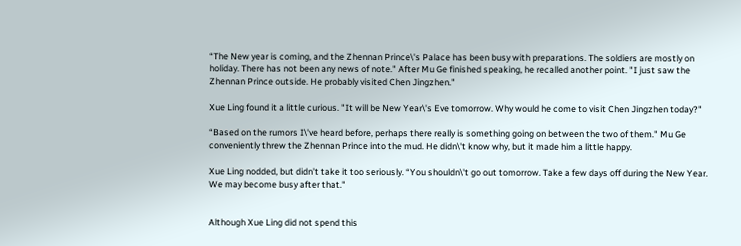“The New year is coming, and the Zhennan Prince\'s Palace has been busy with preparations. The soldiers are mostly on holiday. There has not been any news of note." After Mu Ge finished speaking, he recalled another point. "I just saw the Zhennan Prince outside. He probably visited Chen Jingzhen."

Xue Ling found it a little curious. "It will be New Year\'s Eve tomorrow. Why would he come to visit Chen Jingzhen today?"

“Based on the rumors I\'ve heard before, perhaps there really is something going on between the two of them." Mu Ge conveniently threw the Zhennan Prince into the mud. He didn\'t know why, but it made him a little happy.

Xue Ling nodded, but didn’t take it too seriously. “You shouldn\'t go out tomorrow. Take a few days off during the New Year. We may become busy after that."


Although Xue Ling did not spend this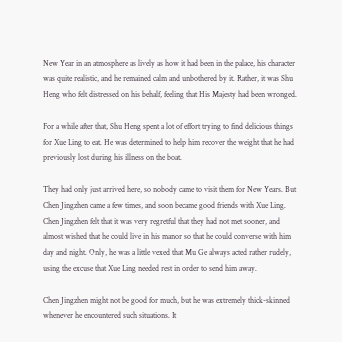New Year in an atmosphere as lively as how it had been in the palace, his character was quite realistic, and he remained calm and unbothered by it. Rather, it was Shu Heng who felt distressed on his behalf, feeling that His Majesty had been wronged.

For a while after that, Shu Heng spent a lot of effort trying to find delicious things for Xue Ling to eat. He was determined to help him recover the weight that he had previously lost during his illness on the boat.

They had only just arrived here, so nobody came to visit them for New Years. But Chen Jingzhen came a few times, and soon became good friends with Xue Ling. Chen Jingzhen felt that it was very regretful that they had not met sooner, and almost wished that he could live in his manor so that he could converse with him day and night. Only, he was a little vexed that Mu Ge always acted rather rudely, using the excuse that Xue Ling needed rest in order to send him away.

Chen Jingzhen might not be good for much, but he was extremely thick-skinned whenever he encountered such situations. It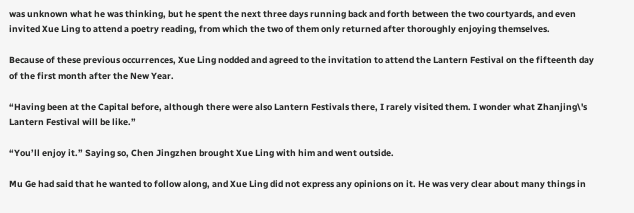was unknown what he was thinking, but he spent the next three days running back and forth between the two courtyards, and even invited Xue Ling to attend a poetry reading, from which the two of them only returned after thoroughly enjoying themselves.

Because of these previous occurrences, Xue Ling nodded and agreed to the invitation to attend the Lantern Festival on the fifteenth day of the first month after the New Year.

“Having been at the Capital before, although there were also Lantern Festivals there, I rarely visited them. I wonder what Zhanjing\'s Lantern Festival will be like.”

“You’ll enjoy it.” Saying so, Chen Jingzhen brought Xue Ling with him and went outside.

Mu Ge had said that he wanted to follow along, and Xue Ling did not express any opinions on it. He was very clear about many things in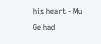his heart - Mu Ge had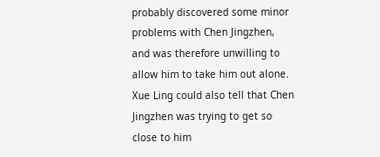probably discovered some minor problems with Chen Jingzhen, and was therefore unwilling to allow him to take him out alone. Xue Ling could also tell that Chen Jingzhen was trying to get so close to him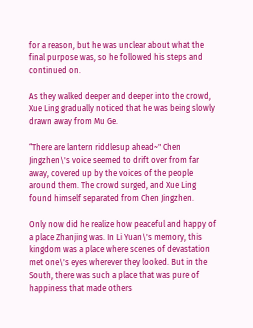for a reason, but he was unclear about what the final purpose was, so he followed his steps and continued on.

As they walked deeper and deeper into the crowd, Xue Ling gradually noticed that he was being slowly drawn away from Mu Ge.

“There are lantern riddlesup ahead~" Chen Jingzhen\'s voice seemed to drift over from far away, covered up by the voices of the people around them. The crowd surged, and Xue Ling found himself separated from Chen Jingzhen.

Only now did he realize how peaceful and happy of a place Zhanjing was. In Li Yuan\'s memory, this kingdom was a place where scenes of devastation met one\'s eyes wherever they looked. But in the South, there was such a place that was pure of happiness that made others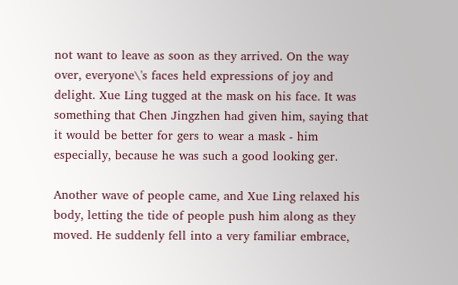not want to leave as soon as they arrived. On the way over, everyone\'s faces held expressions of joy and delight. Xue Ling tugged at the mask on his face. It was something that Chen Jingzhen had given him, saying that it would be better for gers to wear a mask - him especially, because he was such a good looking ger.

Another wave of people came, and Xue Ling relaxed his body, letting the tide of people push him along as they moved. He suddenly fell into a very familiar embrace,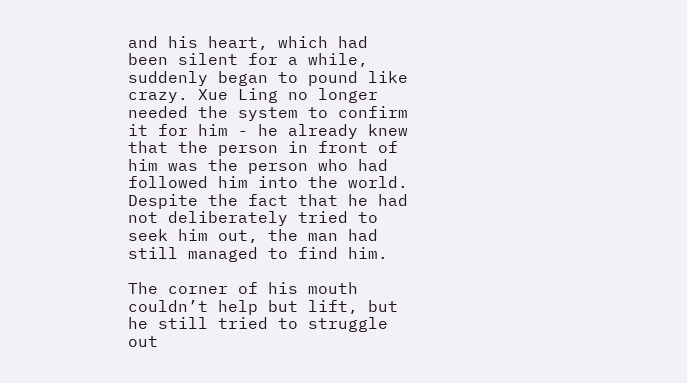and his heart, which had been silent for a while, suddenly began to pound like crazy. Xue Ling no longer needed the system to confirm it for him - he already knew that the person in front of him was the person who had followed him into the world. Despite the fact that he had not deliberately tried to seek him out, the man had still managed to find him.

The corner of his mouth couldn’t help but lift, but he still tried to struggle out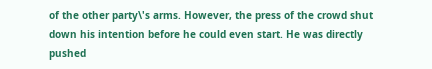of the other party\'s arms. However, the press of the crowd shut down his intention before he could even start. He was directly pushed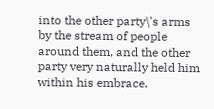into the other party\'s arms by the stream of people around them, and the other party very naturally held him within his embrace.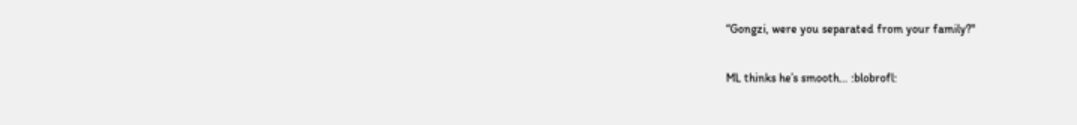“Gongzi, were you separated from your family?"

ML thinks he’s smooth… :blobrofl: